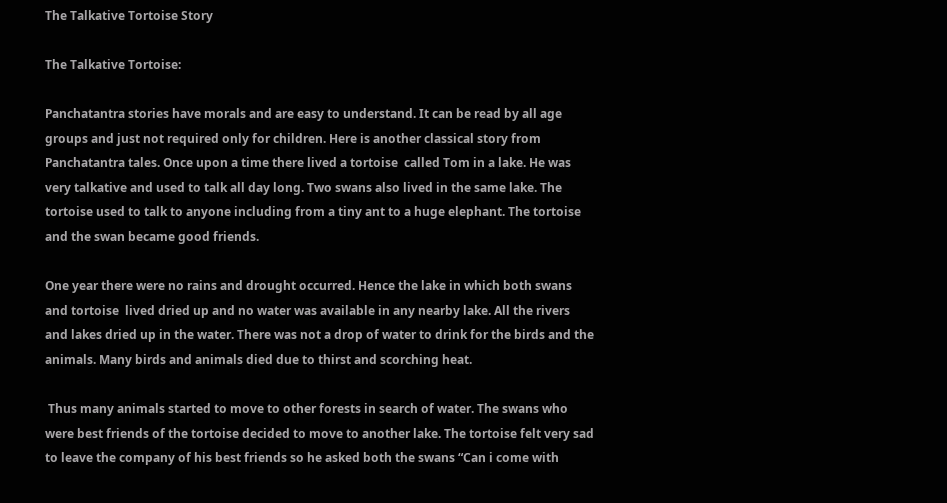The Talkative Tortoise Story

The Talkative Tortoise:

Panchatantra stories have morals and are easy to understand. It can be read by all age groups and just not required only for children. Here is another classical story from Panchatantra tales. Once upon a time there lived a tortoise  called Tom in a lake. He was very talkative and used to talk all day long. Two swans also lived in the same lake. The tortoise used to talk to anyone including from a tiny ant to a huge elephant. The tortoise and the swan became good friends.

One year there were no rains and drought occurred. Hence the lake in which both swans and tortoise  lived dried up and no water was available in any nearby lake. All the rivers and lakes dried up in the water. There was not a drop of water to drink for the birds and the animals. Many birds and animals died due to thirst and scorching heat.

 Thus many animals started to move to other forests in search of water. The swans who were best friends of the tortoise decided to move to another lake. The tortoise felt very sad to leave the company of his best friends so he asked both the swans “Can i come with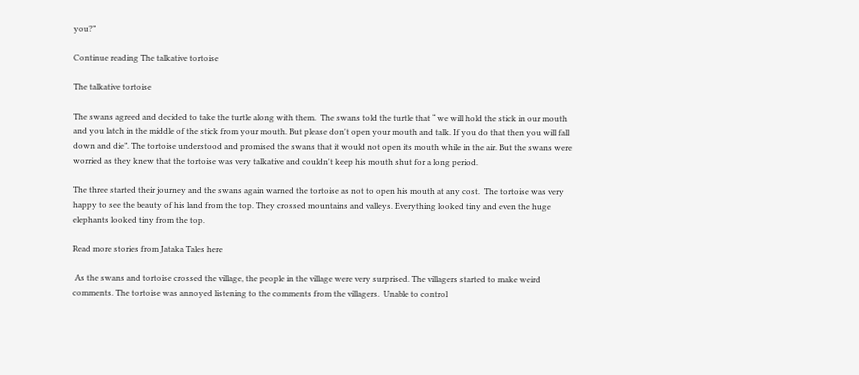you?”

Continue reading The talkative tortoise

The talkative tortoise

The swans agreed and decided to take the turtle along with them.  The swans told the turtle that “ we will hold the stick in our mouth and you latch in the middle of the stick from your mouth. But please don't open your mouth and talk. If you do that then you will fall down and die”. The tortoise understood and promised the swans that it would not open its mouth while in the air. But the swans were worried as they knew that the tortoise was very talkative and couldn't keep his mouth shut for a long period.

The three started their journey and the swans again warned the tortoise as not to open his mouth at any cost.  The tortoise was very happy to see the beauty of his land from the top. They crossed mountains and valleys. Everything looked tiny and even the huge elephants looked tiny from the top.

Read more stories from Jataka Tales here

 As the swans and tortoise crossed the village, the people in the village were very surprised. The villagers started to make weird comments. The tortoise was annoyed listening to the comments from the villagers.  Unable to control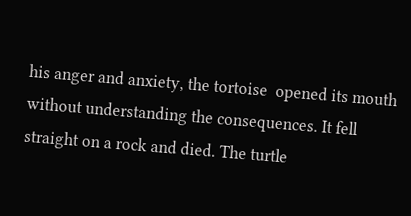his anger and anxiety, the tortoise  opened its mouth without understanding the consequences. It fell straight on a rock and died. The turtle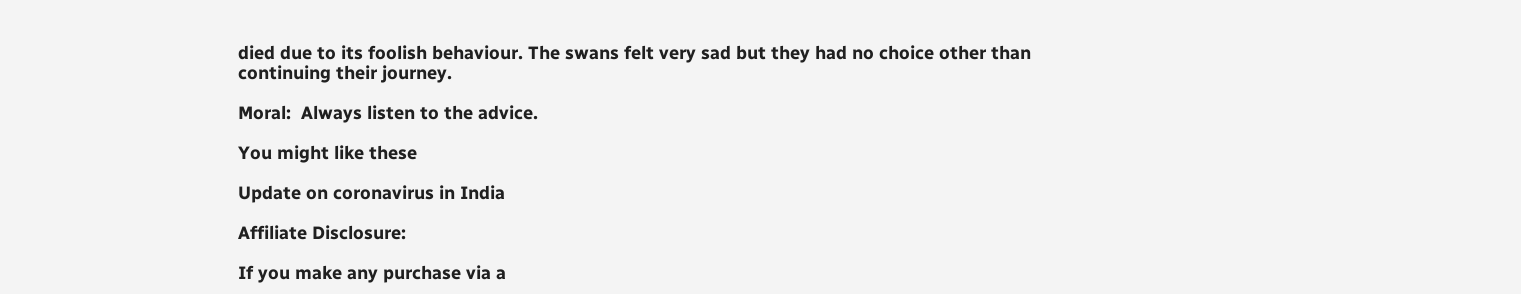died due to its foolish behaviour. The swans felt very sad but they had no choice other than continuing their journey.

Moral:  Always listen to the advice.

You might like these

Update on coronavirus in India

Affiliate Disclosure:

If you make any purchase via a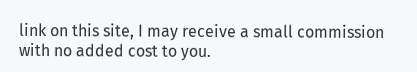link on this site, I may receive a small commission with no added cost to you.